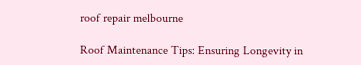roof repair melbourne

Roof Maintenance Tips: Ensuring Longevity in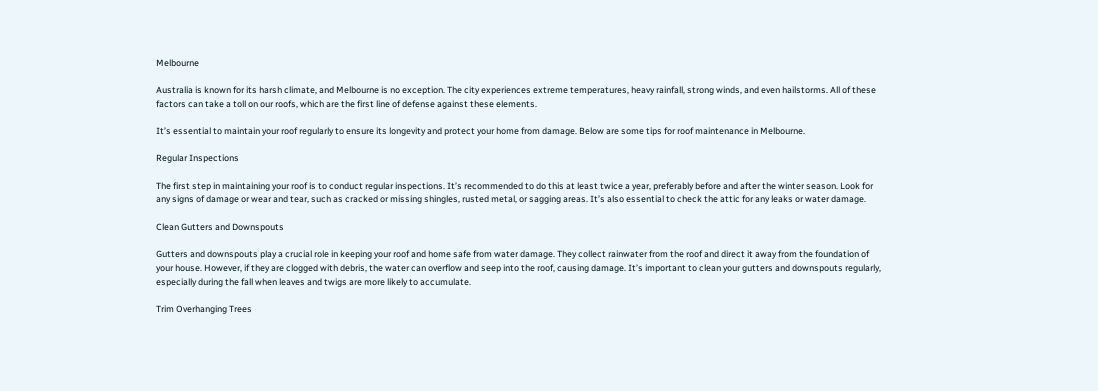Melbourne

Australia is known for its harsh climate, and Melbourne is no exception. The city experiences extreme temperatures, heavy rainfall, strong winds, and even hailstorms. All of these factors can take a toll on our roofs, which are the first line of defense against these elements.

It’s essential to maintain your roof regularly to ensure its longevity and protect your home from damage. Below are some tips for roof maintenance in Melbourne.

Regular Inspections

The first step in maintaining your roof is to conduct regular inspections. It’s recommended to do this at least twice a year, preferably before and after the winter season. Look for any signs of damage or wear and tear, such as cracked or missing shingles, rusted metal, or sagging areas. It’s also essential to check the attic for any leaks or water damage.

Clean Gutters and Downspouts

Gutters and downspouts play a crucial role in keeping your roof and home safe from water damage. They collect rainwater from the roof and direct it away from the foundation of your house. However, if they are clogged with debris, the water can overflow and seep into the roof, causing damage. It’s important to clean your gutters and downspouts regularly, especially during the fall when leaves and twigs are more likely to accumulate.

Trim Overhanging Trees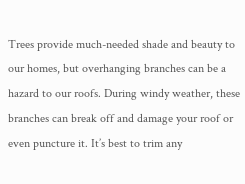Trees provide much-needed shade and beauty to our homes, but overhanging branches can be a hazard to our roofs. During windy weather, these branches can break off and damage your roof or even puncture it. It’s best to trim any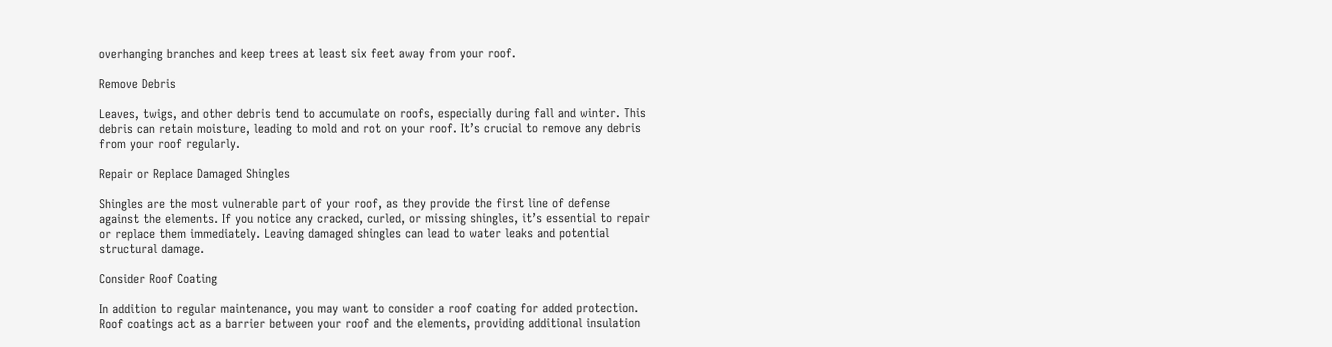overhanging branches and keep trees at least six feet away from your roof.

Remove Debris

Leaves, twigs, and other debris tend to accumulate on roofs, especially during fall and winter. This debris can retain moisture, leading to mold and rot on your roof. It’s crucial to remove any debris from your roof regularly.

Repair or Replace Damaged Shingles

Shingles are the most vulnerable part of your roof, as they provide the first line of defense against the elements. If you notice any cracked, curled, or missing shingles, it’s essential to repair or replace them immediately. Leaving damaged shingles can lead to water leaks and potential structural damage.

Consider Roof Coating

In addition to regular maintenance, you may want to consider a roof coating for added protection. Roof coatings act as a barrier between your roof and the elements, providing additional insulation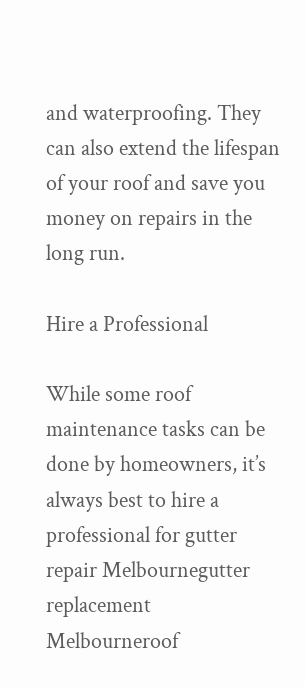and waterproofing. They can also extend the lifespan of your roof and save you money on repairs in the long run.

Hire a Professional

While some roof maintenance tasks can be done by homeowners, it’s always best to hire a professional for gutter repair Melbournegutter replacement Melbourneroof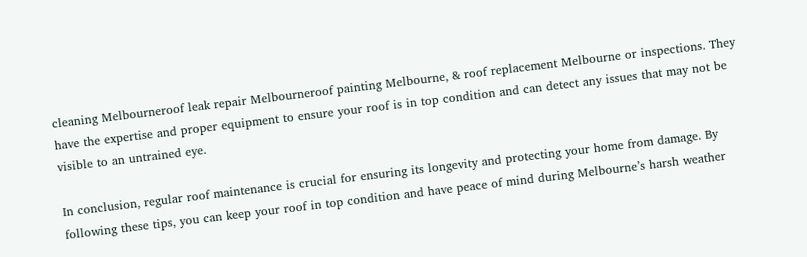cleaning Melbourneroof leak repair Melbourneroof painting Melbourne, & roof replacement Melbourne or inspections. They have the expertise and proper equipment to ensure your roof is in top condition and can detect any issues that may not be visible to an untrained eye.

In conclusion, regular roof maintenance is crucial for ensuring its longevity and protecting your home from damage. By following these tips, you can keep your roof in top condition and have peace of mind during Melbourne’s harsh weather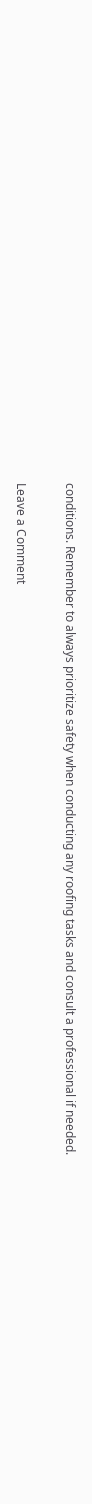conditions. Remember to always prioritize safety when conducting any roofing tasks and consult a professional if needed.

Leave a Comment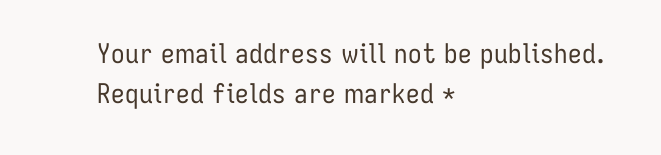Your email address will not be published. Required fields are marked *